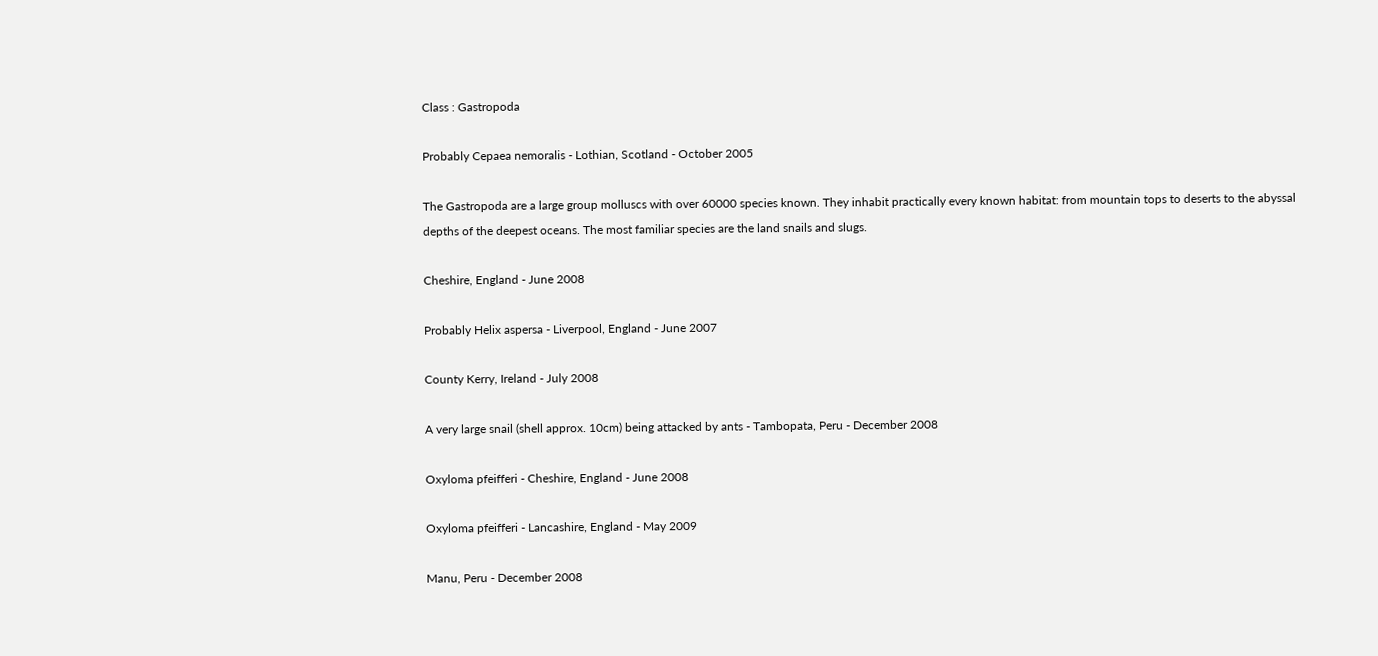Class : Gastropoda

Probably Cepaea nemoralis - Lothian, Scotland - October 2005

The Gastropoda are a large group molluscs with over 60000 species known. They inhabit practically every known habitat: from mountain tops to deserts to the abyssal depths of the deepest oceans. The most familiar species are the land snails and slugs.

Cheshire, England - June 2008

Probably Helix aspersa - Liverpool, England - June 2007

County Kerry, Ireland - July 2008

A very large snail (shell approx. 10cm) being attacked by ants - Tambopata, Peru - December 2008

Oxyloma pfeifferi - Cheshire, England - June 2008

Oxyloma pfeifferi - Lancashire, England - May 2009

Manu, Peru - December 2008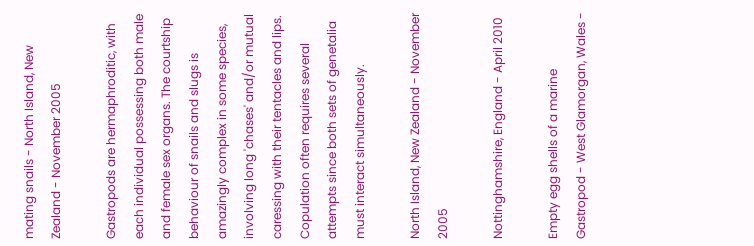mating snails - North Island, New Zealand - November 2005

Gastropods are hermaphroditic, with each individual possessing both male and female sex organs. The courtship behaviour of snails and slugs is amazingly complex in some species, involving long 'chases' and/or mutual caressing with their tentacles and lips. Copulation often requires several attempts since both sets of genetalia must interact simultaneously.

North Island, New Zealand - November 2005

Nottinghamshire, England - April 2010

Empty egg shells of a marine Gastropod - West Glamorgan, Wales -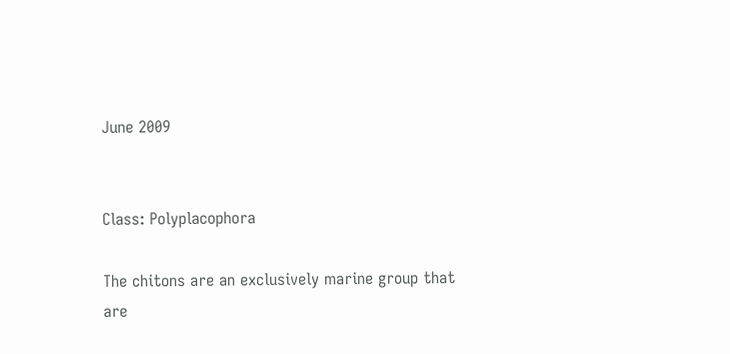June 2009


Class: Polyplacophora

The chitons are an exclusively marine group that are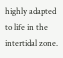highly adapted to life in the intertidal zone.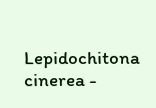Lepidochitona cinerea -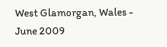West Glamorgan, Wales - June 2009